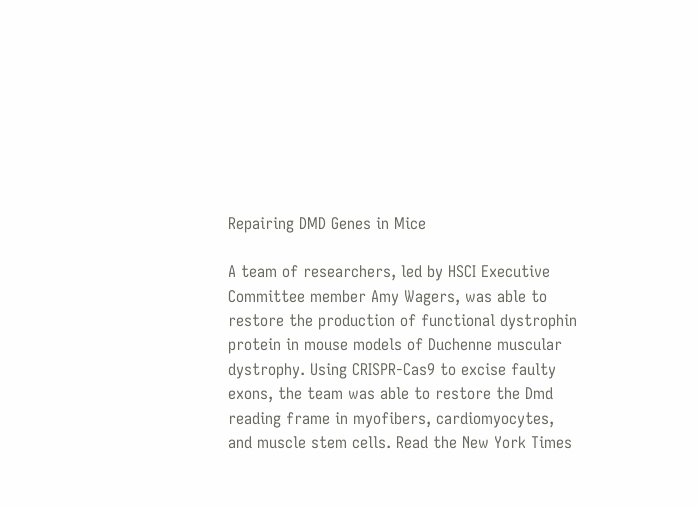Repairing DMD Genes in Mice

A team of researchers, led by HSCI Executive Committee member Amy Wagers, was able to restore the production of functional dystrophin protein in mouse models of Duchenne muscular dystrophy. Using CRISPR-Cas9 to excise faulty exons, the team was able to restore the Dmd reading frame in myofibers, cardiomyocytes, and muscle stem cells. Read the New York Times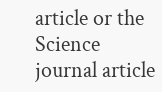article or the Science journal article